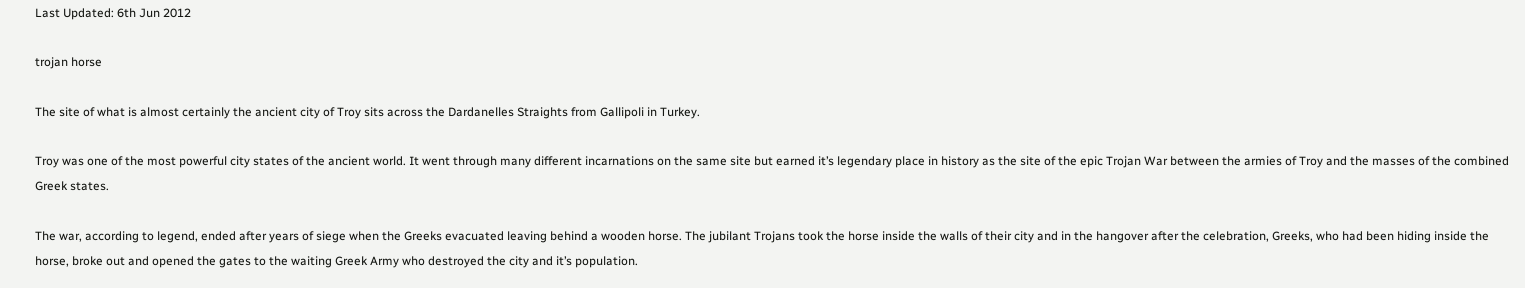Last Updated: 6th Jun 2012

trojan horse

The site of what is almost certainly the ancient city of Troy sits across the Dardanelles Straights from Gallipoli in Turkey.

Troy was one of the most powerful city states of the ancient world. It went through many different incarnations on the same site but earned it’s legendary place in history as the site of the epic Trojan War between the armies of Troy and the masses of the combined Greek states.

The war, according to legend, ended after years of siege when the Greeks evacuated leaving behind a wooden horse. The jubilant Trojans took the horse inside the walls of their city and in the hangover after the celebration, Greeks, who had been hiding inside the horse, broke out and opened the gates to the waiting Greek Army who destroyed the city and it’s population.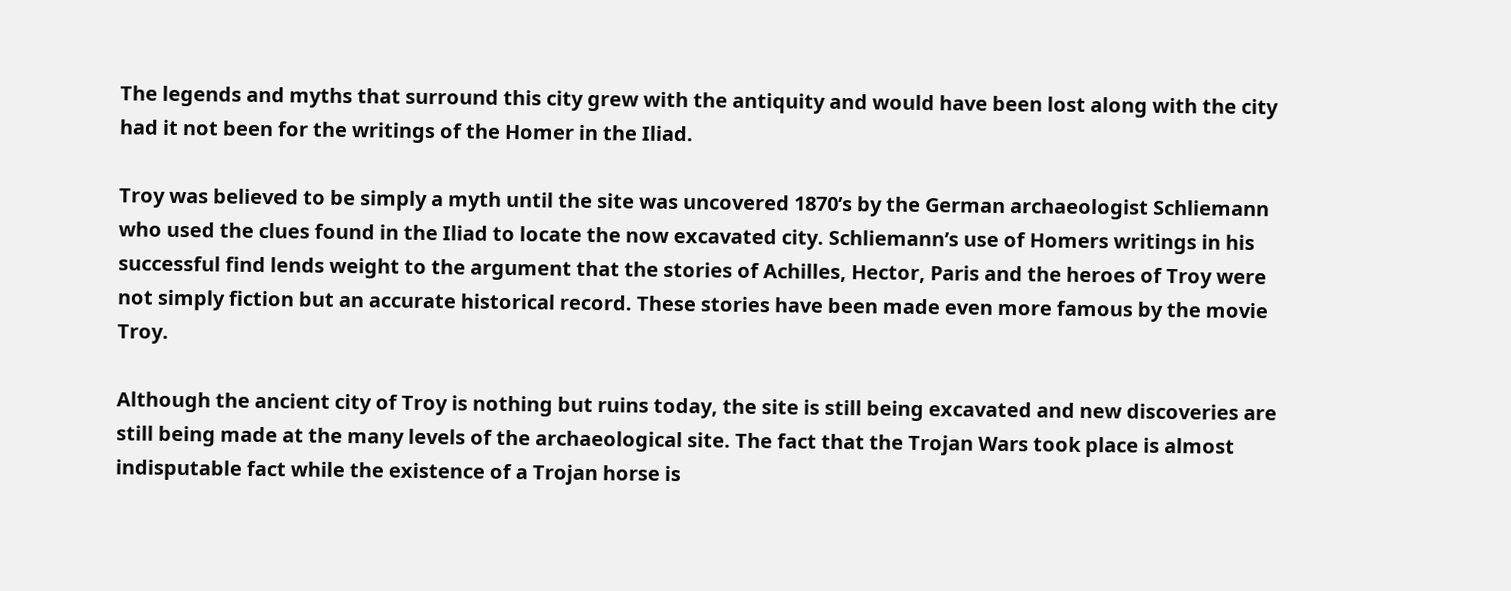The legends and myths that surround this city grew with the antiquity and would have been lost along with the city had it not been for the writings of the Homer in the Iliad.

Troy was believed to be simply a myth until the site was uncovered 1870’s by the German archaeologist Schliemann who used the clues found in the Iliad to locate the now excavated city. Schliemann’s use of Homers writings in his successful find lends weight to the argument that the stories of Achilles, Hector, Paris and the heroes of Troy were not simply fiction but an accurate historical record. These stories have been made even more famous by the movie Troy.

Although the ancient city of Troy is nothing but ruins today, the site is still being excavated and new discoveries are still being made at the many levels of the archaeological site. The fact that the Trojan Wars took place is almost indisputable fact while the existence of a Trojan horse is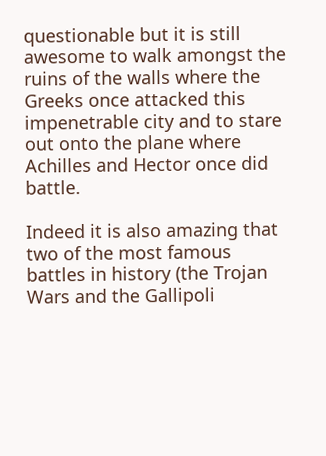questionable but it is still awesome to walk amongst the ruins of the walls where the Greeks once attacked this impenetrable city and to stare out onto the plane where Achilles and Hector once did battle.

Indeed it is also amazing that two of the most famous battles in history (the Trojan Wars and the Gallipoli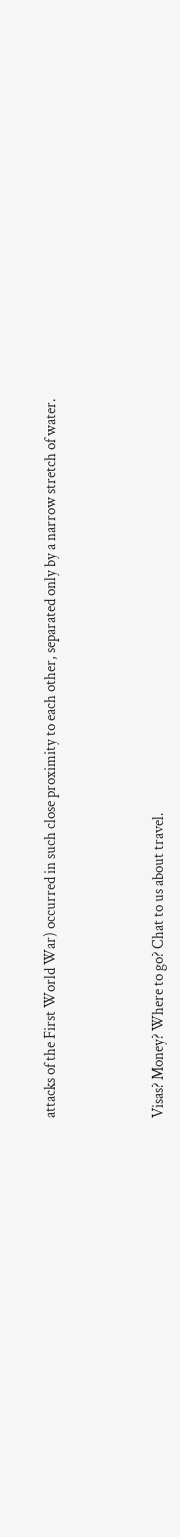attacks of the First World War) occurred in such close proximity to each other, separated only by a narrow stretch of water.



Visas? Money? Where to go? Chat to us about travel.